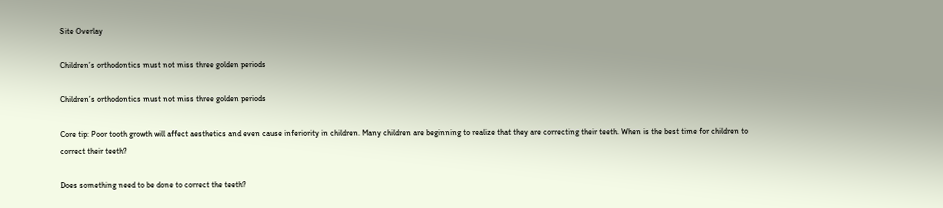Site Overlay

Children’s orthodontics must not miss three golden periods

Children’s orthodontics must not miss three golden periods

Core tip: Poor tooth growth will affect aesthetics and even cause inferiority in children. Many children are beginning to realize that they are correcting their teeth. When is the best time for children to correct their teeth?

Does something need to be done to correct the teeth?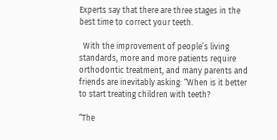Experts say that there are three stages in the best time to correct your teeth.

  With the improvement of people’s living standards, more and more patients require orthodontic treatment, and many parents and friends are inevitably asking: “When is it better to start treating children with teeth?

“The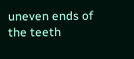uneven ends of the teeth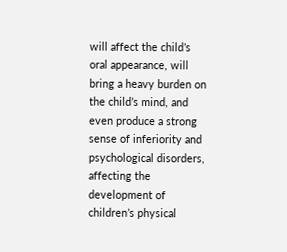will affect the child’s oral appearance, will bring a heavy burden on the child’s mind, and even produce a strong sense of inferiority and psychological disorders, affecting the development of children’s physical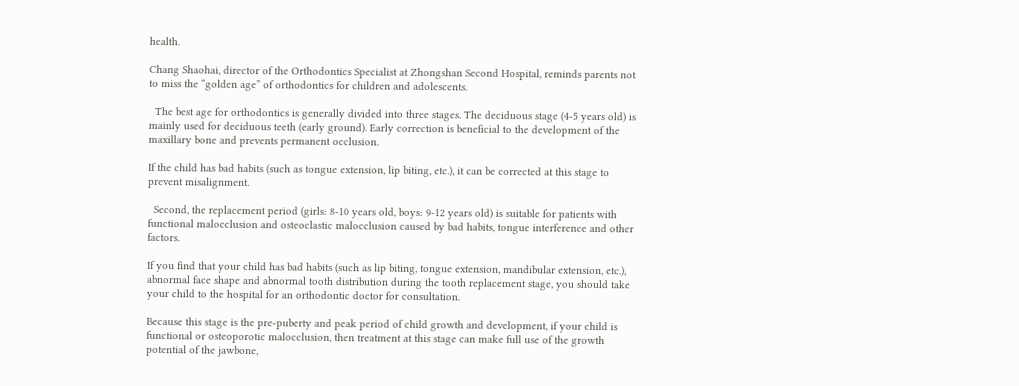health.

Chang Shaohai, director of the Orthodontics Specialist at Zhongshan Second Hospital, reminds parents not to miss the “golden age” of orthodontics for children and adolescents.

  The best age for orthodontics is generally divided into three stages. The deciduous stage (4-5 years old) is mainly used for deciduous teeth (early ground). Early correction is beneficial to the development of the maxillary bone and prevents permanent occlusion.

If the child has bad habits (such as tongue extension, lip biting, etc.), it can be corrected at this stage to prevent misalignment.

  Second, the replacement period (girls: 8-10 years old, boys: 9-12 years old) is suitable for patients with functional malocclusion and osteoclastic malocclusion caused by bad habits, tongue interference and other factors.

If you find that your child has bad habits (such as lip biting, tongue extension, mandibular extension, etc.), abnormal face shape and abnormal tooth distribution during the tooth replacement stage, you should take your child to the hospital for an orthodontic doctor for consultation.

Because this stage is the pre-puberty and peak period of child growth and development, if your child is functional or osteoporotic malocclusion, then treatment at this stage can make full use of the growth potential of the jawbone,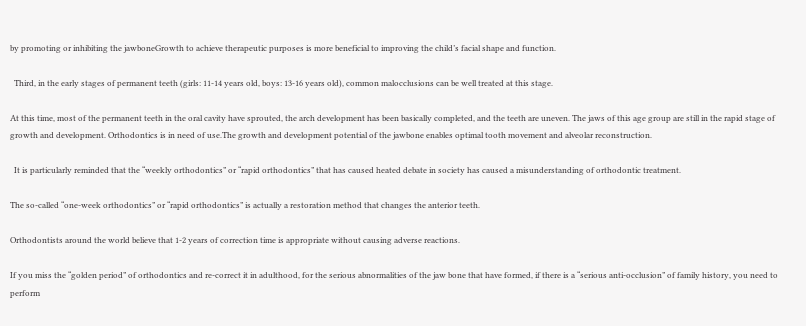by promoting or inhibiting the jawboneGrowth to achieve therapeutic purposes is more beneficial to improving the child’s facial shape and function.

  Third, in the early stages of permanent teeth (girls: 11-14 years old, boys: 13-16 years old), common malocclusions can be well treated at this stage.

At this time, most of the permanent teeth in the oral cavity have sprouted, the arch development has been basically completed, and the teeth are uneven. The jaws of this age group are still in the rapid stage of growth and development. Orthodontics is in need of use.The growth and development potential of the jawbone enables optimal tooth movement and alveolar reconstruction.

  It is particularly reminded that the “weekly orthodontics” or “rapid orthodontics” that has caused heated debate in society has caused a misunderstanding of orthodontic treatment.

The so-called “one-week orthodontics” or “rapid orthodontics” is actually a restoration method that changes the anterior teeth.

Orthodontists around the world believe that 1-2 years of correction time is appropriate without causing adverse reactions.

If you miss the “golden period” of orthodontics and re-correct it in adulthood, for the serious abnormalities of the jaw bone that have formed, if there is a “serious anti-occlusion” of family history, you need to perform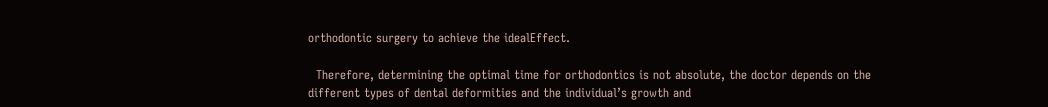orthodontic surgery to achieve the idealEffect.

  Therefore, determining the optimal time for orthodontics is not absolute, the doctor depends on the different types of dental deformities and the individual’s growth and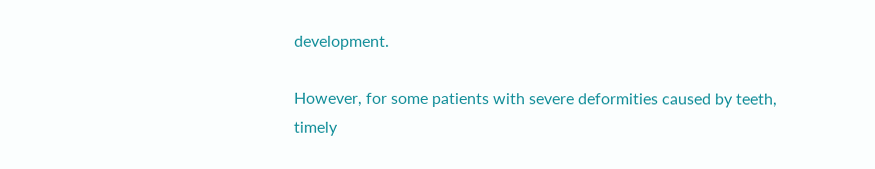development.

However, for some patients with severe deformities caused by teeth, timely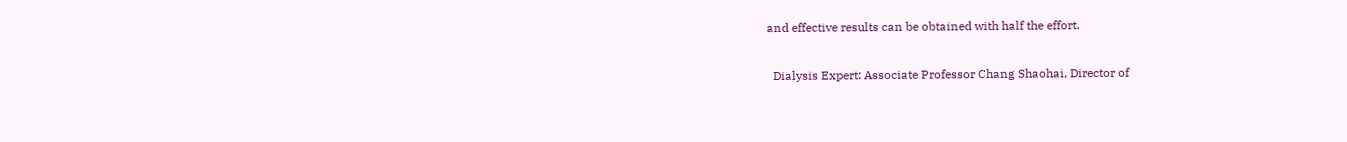and effective results can be obtained with half the effort.

  Dialysis Expert: Associate Professor Chang Shaohai, Director of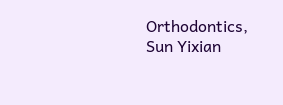Orthodontics, Sun Yixian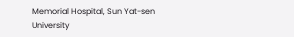Memorial Hospital, Sun Yat-sen University